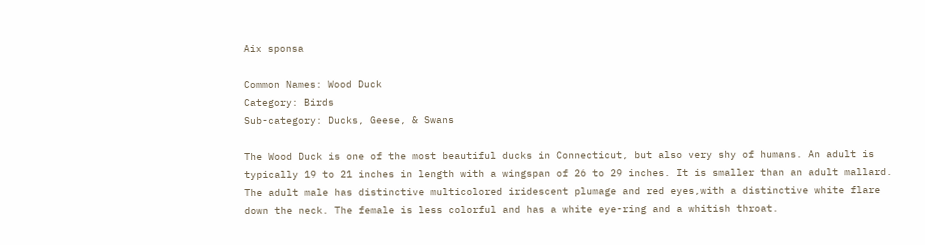Aix sponsa

Common Names: Wood Duck
Category: Birds
Sub-category: Ducks, Geese, & Swans

The Wood Duck is one of the most beautiful ducks in Connecticut, but also very shy of humans. An adult is typically 19 to 21 inches in length with a wingspan of 26 to 29 inches. It is smaller than an adult mallard. The adult male has distinctive multicolored iridescent plumage and red eyes,with a distinctive white flare down the neck. The female is less colorful and has a white eye-ring and a whitish throat.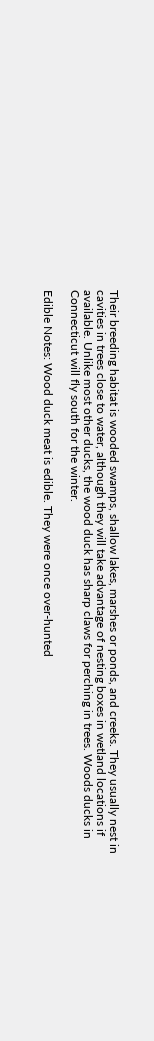Their breeding habitat is wooded swamps, shallow lakes, marshes or ponds, and creeks. They usually nest in cavities in trees close to water, although they will take advantage of nesting boxes in wetland locations if available. Unlike most other ducks, the wood duck has sharp claws for perching in trees. Woods ducks in Connecticut will fly south for the winter.

Edible Notes: Wood duck meat is edible. They were once over-hunted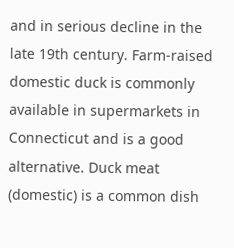and in serious decline in the late 19th century. Farm-raised domestic duck is commonly available in supermarkets in Connecticut and is a good alternative. Duck meat (domestic) is a common dish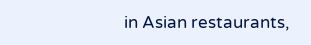in Asian restaurants,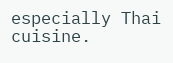especially Thai cuisine.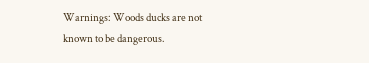Warnings: Woods ducks are not known to be dangerous.